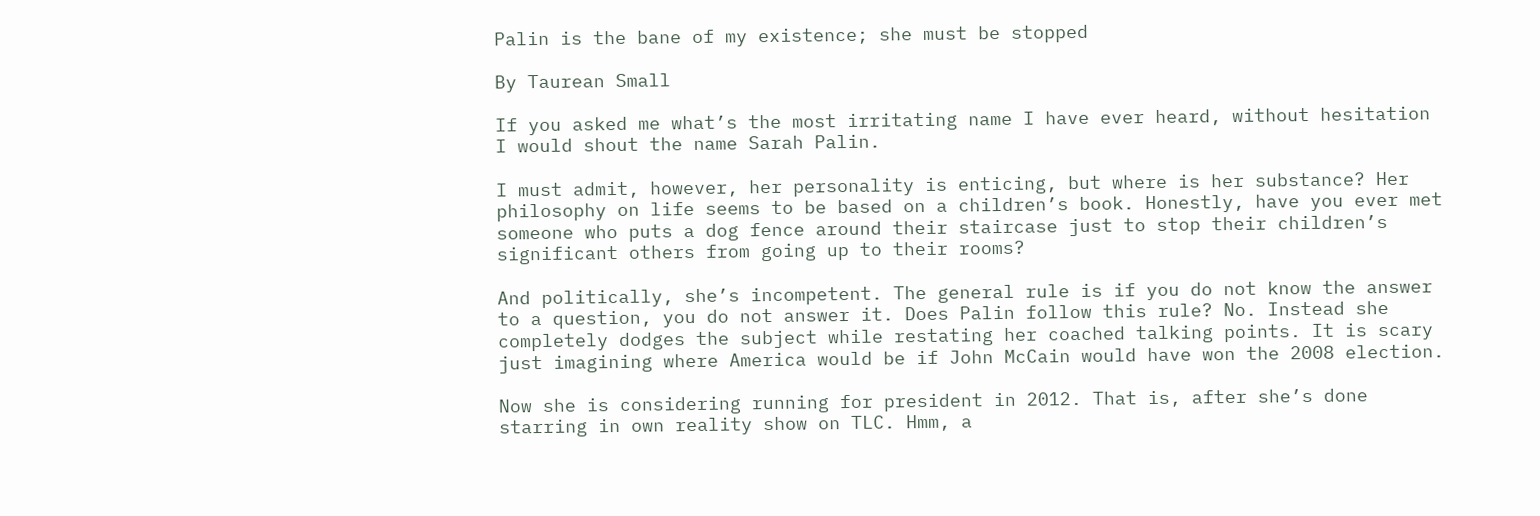Palin is the bane of my existence; she must be stopped

By Taurean Small

If you asked me what’s the most irritating name I have ever heard, without hesitation I would shout the name Sarah Palin.

I must admit, however, her personality is enticing, but where is her substance? Her philosophy on life seems to be based on a children’s book. Honestly, have you ever met someone who puts a dog fence around their staircase just to stop their children’s significant others from going up to their rooms?

And politically, she’s incompetent. The general rule is if you do not know the answer to a question, you do not answer it. Does Palin follow this rule? No. Instead she completely dodges the subject while restating her coached talking points. It is scary just imagining where America would be if John McCain would have won the 2008 election.

Now she is considering running for president in 2012. That is, after she’s done starring in own reality show on TLC. Hmm, a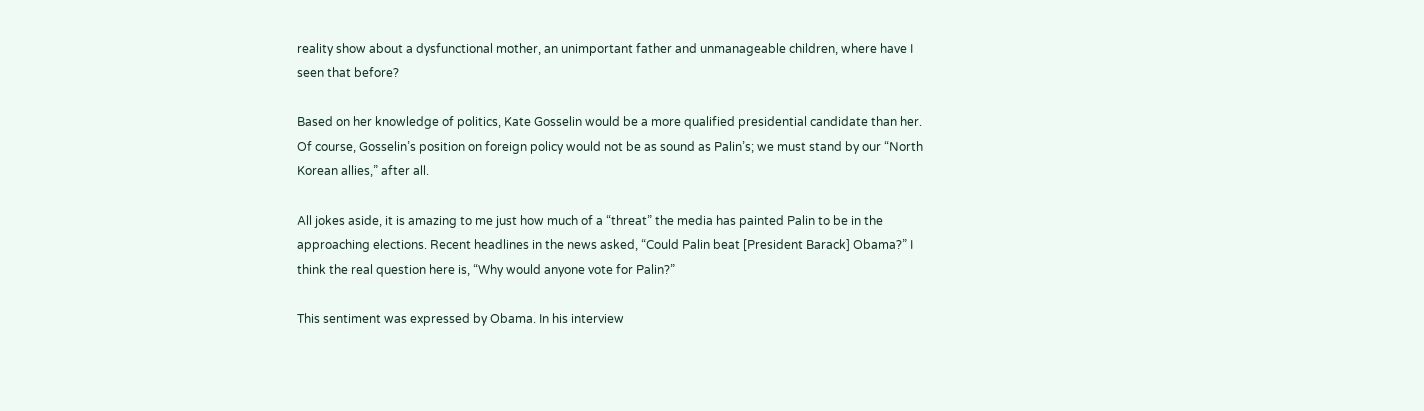reality show about a dysfunctional mother, an unimportant father and unmanageable children, where have I seen that before?

Based on her knowledge of politics, Kate Gosselin would be a more qualified presidential candidate than her. Of course, Gosselin’s position on foreign policy would not be as sound as Palin’s; we must stand by our “North Korean allies,” after all.

All jokes aside, it is amazing to me just how much of a “threat” the media has painted Palin to be in the approaching elections. Recent headlines in the news asked, “Could Palin beat [President Barack] Obama?” I think the real question here is, “Why would anyone vote for Palin?”

This sentiment was expressed by Obama. In his interview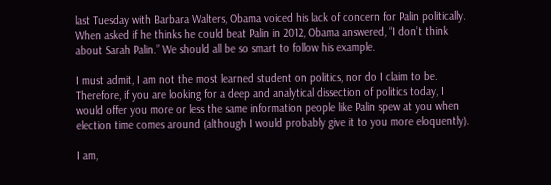last Tuesday with Barbara Walters, Obama voiced his lack of concern for Palin politically. When asked if he thinks he could beat Palin in 2012, Obama answered, “I don’t think about Sarah Palin.” We should all be so smart to follow his example.

I must admit, I am not the most learned student on politics, nor do I claim to be. Therefore, if you are looking for a deep and analytical dissection of politics today, I would offer you more or less the same information people like Palin spew at you when election time comes around (although I would probably give it to you more eloquently).

I am,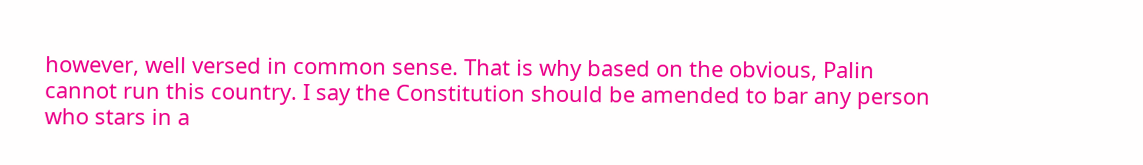however, well versed in common sense. That is why based on the obvious, Palin cannot run this country. I say the Constitution should be amended to bar any person who stars in a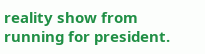reality show from running for president.